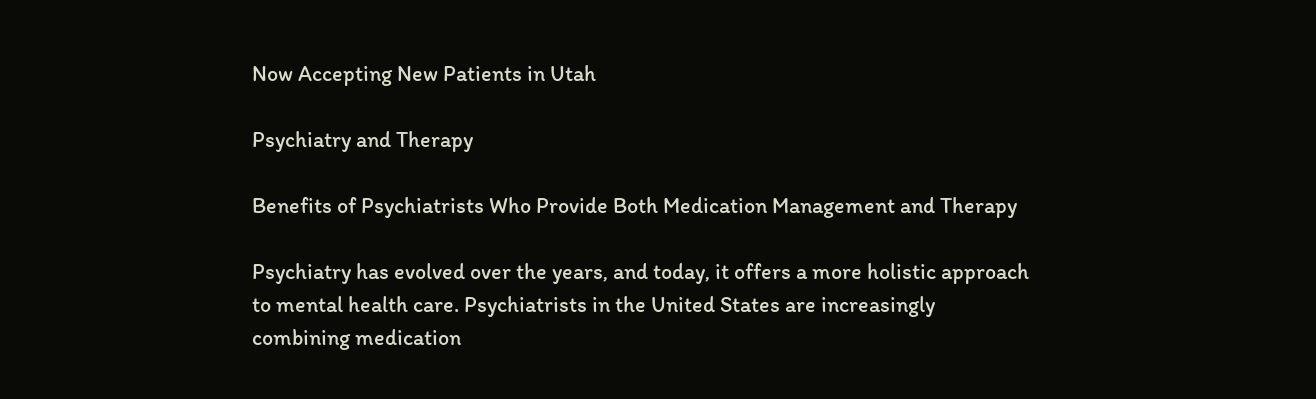Now Accepting New Patients in Utah

Psychiatry and Therapy

Benefits of Psychiatrists Who Provide Both Medication Management and Therapy

Psychiatry has evolved over the years, and today, it offers a more holistic approach to mental health care. Psychiatrists in the United States are increasingly combining medication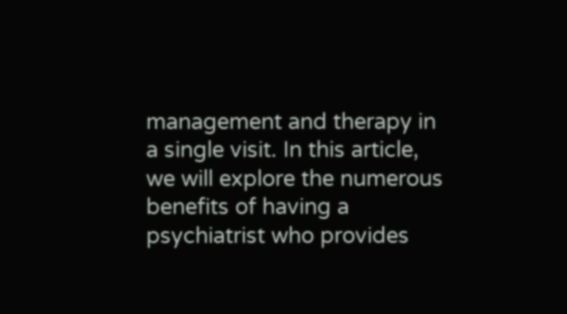management and therapy in a single visit. In this article, we will explore the numerous benefits of having a psychiatrist who provides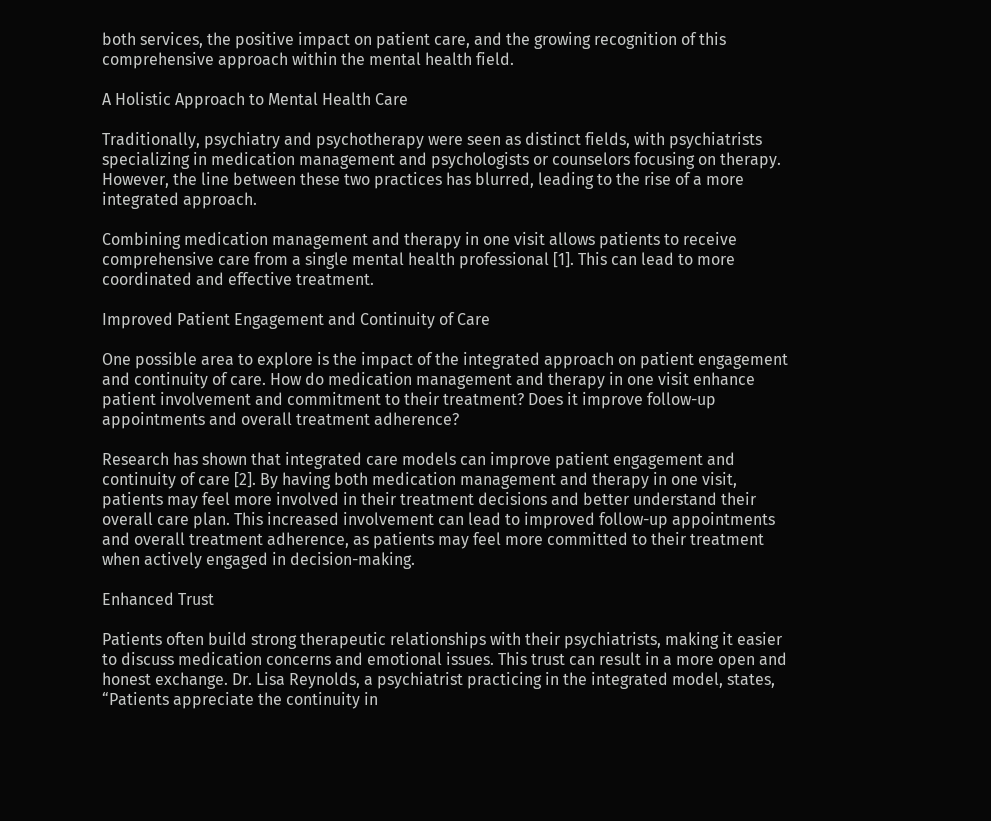both services, the positive impact on patient care, and the growing recognition of this comprehensive approach within the mental health field.

A Holistic Approach to Mental Health Care

Traditionally, psychiatry and psychotherapy were seen as distinct fields, with psychiatrists specializing in medication management and psychologists or counselors focusing on therapy. However, the line between these two practices has blurred, leading to the rise of a more integrated approach.

Combining medication management and therapy in one visit allows patients to receive comprehensive care from a single mental health professional [1]. This can lead to more coordinated and effective treatment.

Improved Patient Engagement and Continuity of Care

One possible area to explore is the impact of the integrated approach on patient engagement and continuity of care. How do medication management and therapy in one visit enhance patient involvement and commitment to their treatment? Does it improve follow-up appointments and overall treatment adherence?

Research has shown that integrated care models can improve patient engagement and continuity of care [2]. By having both medication management and therapy in one visit, patients may feel more involved in their treatment decisions and better understand their overall care plan. This increased involvement can lead to improved follow-up appointments and overall treatment adherence, as patients may feel more committed to their treatment when actively engaged in decision-making.

Enhanced Trust

Patients often build strong therapeutic relationships with their psychiatrists, making it easier to discuss medication concerns and emotional issues. This trust can result in a more open and honest exchange. Dr. Lisa Reynolds, a psychiatrist practicing in the integrated model, states, “Patients appreciate the continuity in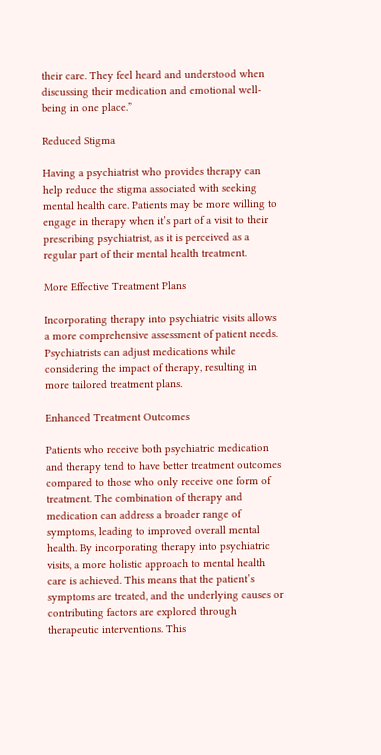their care. They feel heard and understood when discussing their medication and emotional well-being in one place.”

Reduced Stigma

Having a psychiatrist who provides therapy can help reduce the stigma associated with seeking mental health care. Patients may be more willing to engage in therapy when it’s part of a visit to their prescribing psychiatrist, as it is perceived as a regular part of their mental health treatment.

More Effective Treatment Plans

Incorporating therapy into psychiatric visits allows a more comprehensive assessment of patient needs. Psychiatrists can adjust medications while considering the impact of therapy, resulting in more tailored treatment plans.

Enhanced Treatment Outcomes

Patients who receive both psychiatric medication and therapy tend to have better treatment outcomes compared to those who only receive one form of treatment. The combination of therapy and medication can address a broader range of symptoms, leading to improved overall mental health. By incorporating therapy into psychiatric visits, a more holistic approach to mental health care is achieved. This means that the patient’s symptoms are treated, and the underlying causes or contributing factors are explored through therapeutic interventions. This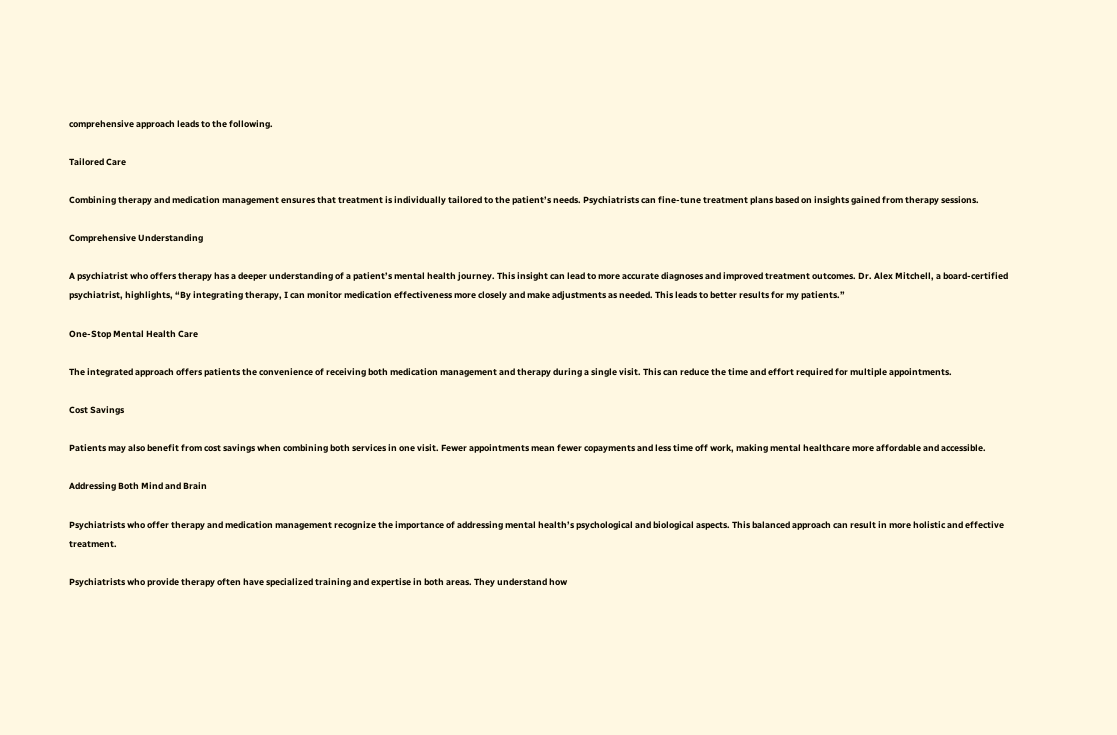comprehensive approach leads to the following.

Tailored Care

Combining therapy and medication management ensures that treatment is individually tailored to the patient’s needs. Psychiatrists can fine-tune treatment plans based on insights gained from therapy sessions.

Comprehensive Understanding

A psychiatrist who offers therapy has a deeper understanding of a patient’s mental health journey. This insight can lead to more accurate diagnoses and improved treatment outcomes. Dr. Alex Mitchell, a board-certified psychiatrist, highlights, “By integrating therapy, I can monitor medication effectiveness more closely and make adjustments as needed. This leads to better results for my patients.”

One-Stop Mental Health Care

The integrated approach offers patients the convenience of receiving both medication management and therapy during a single visit. This can reduce the time and effort required for multiple appointments.

Cost Savings

Patients may also benefit from cost savings when combining both services in one visit. Fewer appointments mean fewer copayments and less time off work, making mental healthcare more affordable and accessible.

Addressing Both Mind and Brain

Psychiatrists who offer therapy and medication management recognize the importance of addressing mental health’s psychological and biological aspects. This balanced approach can result in more holistic and effective treatment.

Psychiatrists who provide therapy often have specialized training and expertise in both areas. They understand how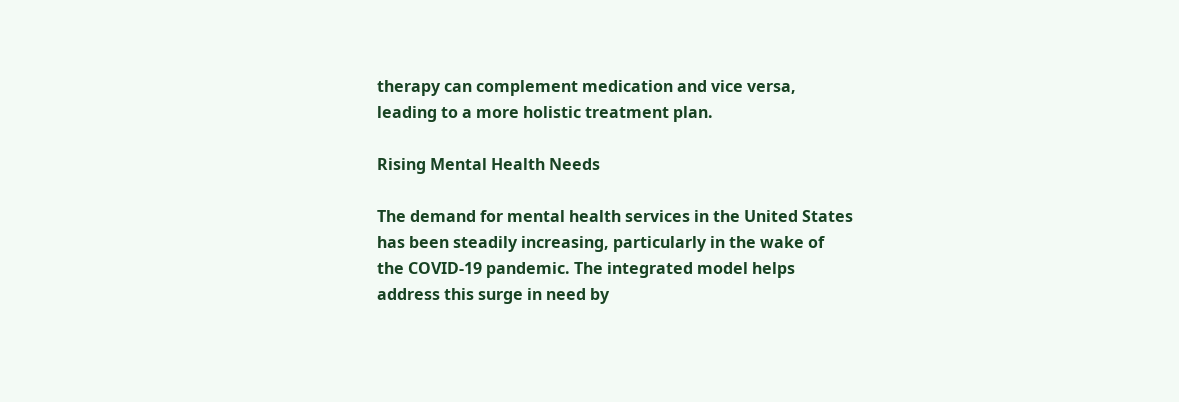therapy can complement medication and vice versa, leading to a more holistic treatment plan.

Rising Mental Health Needs

The demand for mental health services in the United States has been steadily increasing, particularly in the wake of the COVID-19 pandemic. The integrated model helps address this surge in need by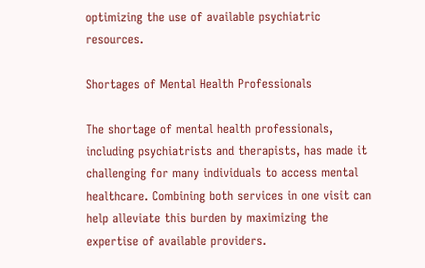optimizing the use of available psychiatric resources.

Shortages of Mental Health Professionals

The shortage of mental health professionals, including psychiatrists and therapists, has made it challenging for many individuals to access mental healthcare. Combining both services in one visit can help alleviate this burden by maximizing the expertise of available providers.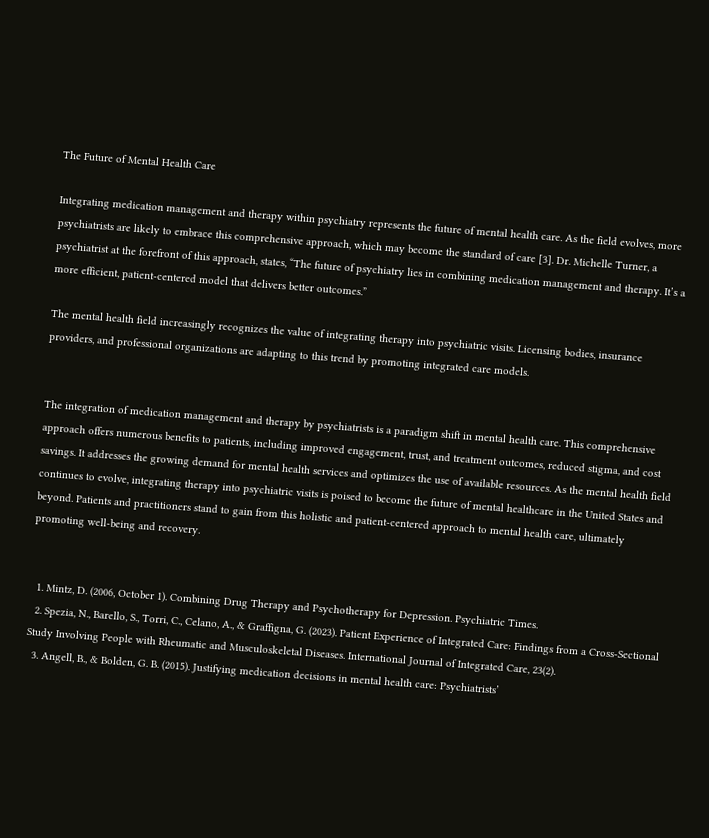The Future of Mental Health Care

Integrating medication management and therapy within psychiatry represents the future of mental health care. As the field evolves, more psychiatrists are likely to embrace this comprehensive approach, which may become the standard of care [3]. Dr. Michelle Turner, a psychiatrist at the forefront of this approach, states, “The future of psychiatry lies in combining medication management and therapy. It’s a more efficient, patient-centered model that delivers better outcomes.”

The mental health field increasingly recognizes the value of integrating therapy into psychiatric visits. Licensing bodies, insurance providers, and professional organizations are adapting to this trend by promoting integrated care models.


The integration of medication management and therapy by psychiatrists is a paradigm shift in mental health care. This comprehensive approach offers numerous benefits to patients, including improved engagement, trust, and treatment outcomes, reduced stigma, and cost savings. It addresses the growing demand for mental health services and optimizes the use of available resources. As the mental health field continues to evolve, integrating therapy into psychiatric visits is poised to become the future of mental healthcare in the United States and beyond. Patients and practitioners stand to gain from this holistic and patient-centered approach to mental health care, ultimately promoting well-being and recovery.


  1. Mintz, D. (2006, October 1). Combining Drug Therapy and Psychotherapy for Depression. Psychiatric Times.
  2. Spezia, N., Barello, S., Torri, C., Celano, A., & Graffigna, G. (2023). Patient Experience of Integrated Care: Findings from a Cross-Sectional Study Involving People with Rheumatic and Musculoskeletal Diseases. International Journal of Integrated Care, 23(2).
  3. Angell, B., & Bolden, G. B. (2015). Justifying medication decisions in mental health care: Psychiatrists’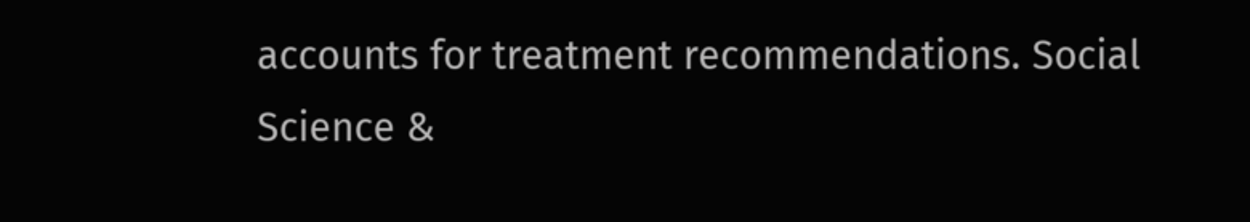accounts for treatment recommendations. Social Science &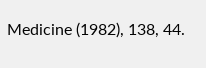Medicine (1982), 138, 44.